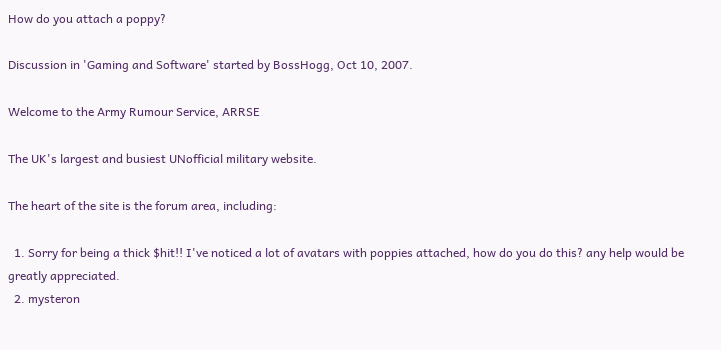How do you attach a poppy?

Discussion in 'Gaming and Software' started by BossHogg, Oct 10, 2007.

Welcome to the Army Rumour Service, ARRSE

The UK's largest and busiest UNofficial military website.

The heart of the site is the forum area, including:

  1. Sorry for being a thick $hit!! I've noticed a lot of avatars with poppies attached, how do you do this? any help would be greatly appreciated.
  2. mysteron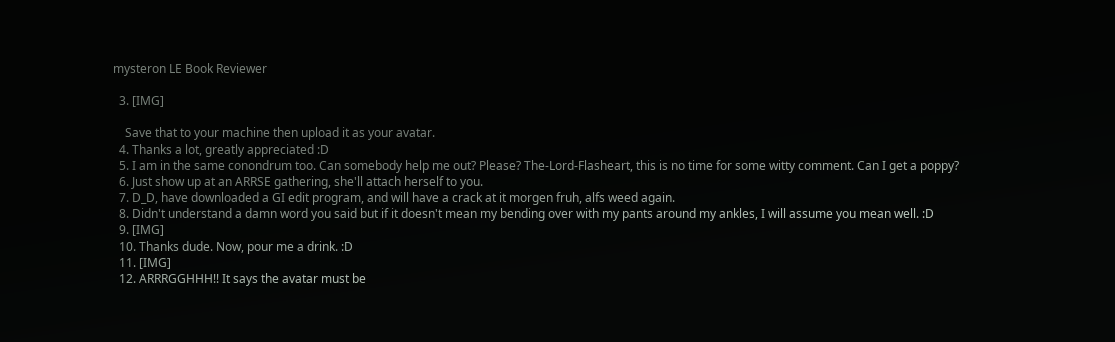mysteron LE Book Reviewer

  3. [IMG]

    Save that to your machine then upload it as your avatar.
  4. Thanks a lot, greatly appreciated :D
  5. I am in the same conondrum too. Can somebody help me out? Please? The-Lord-Flasheart, this is no time for some witty comment. Can I get a poppy?
  6. Just show up at an ARRSE gathering, she'll attach herself to you.
  7. D_D, have downloaded a GI edit program, and will have a crack at it morgen fruh, alfs weed again.
  8. Didn't understand a damn word you said but if it doesn't mean my bending over with my pants around my ankles, I will assume you mean well. :D
  9. [IMG]
  10. Thanks dude. Now, pour me a drink. :D
  11. [IMG]
  12. ARRRGGHHH!! It says the avatar must be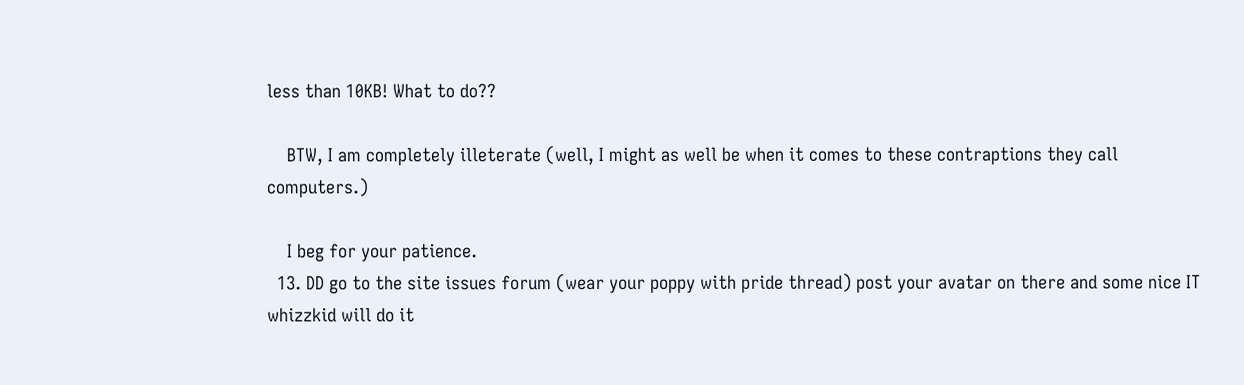less than 10KB! What to do??

    BTW, I am completely illeterate (well, I might as well be when it comes to these contraptions they call computers.)

    I beg for your patience.
  13. DD go to the site issues forum (wear your poppy with pride thread) post your avatar on there and some nice IT whizzkid will do it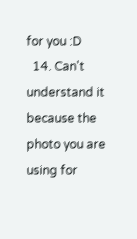for you :D
  14. Can't understand it because the photo you are using for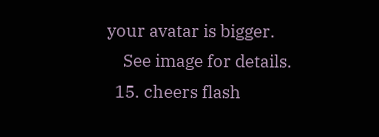your avatar is bigger.
    See image for details.
  15. cheers flash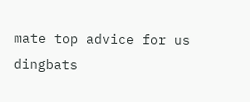mate top advice for us dingbats